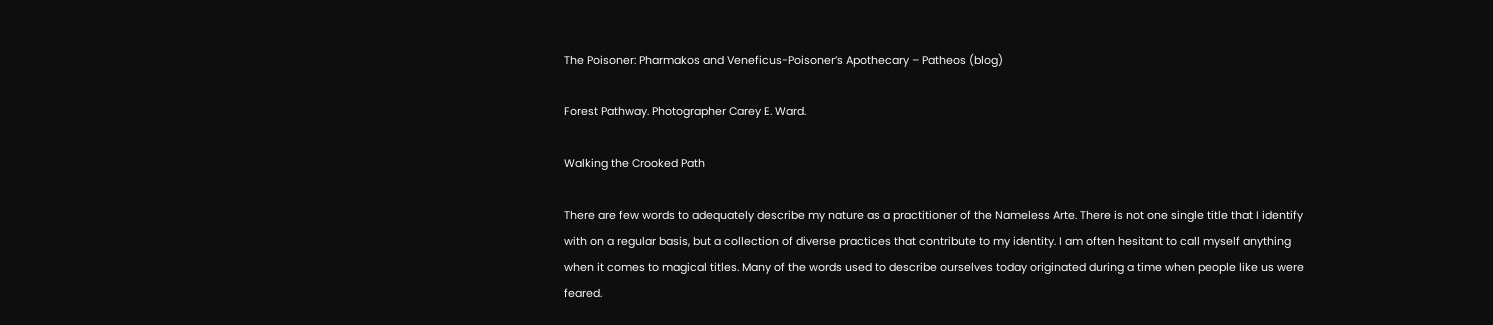The Poisoner: Pharmakos and Veneficus-Poisoner’s Apothecary – Patheos (blog)

Forest Pathway. Photographer Carey E. Ward.

Walking the Crooked Path

There are few words to adequately describe my nature as a practitioner of the Nameless Arte. There is not one single title that I identify with on a regular basis, but a collection of diverse practices that contribute to my identity. I am often hesitant to call myself anything when it comes to magical titles. Many of the words used to describe ourselves today originated during a time when people like us were feared.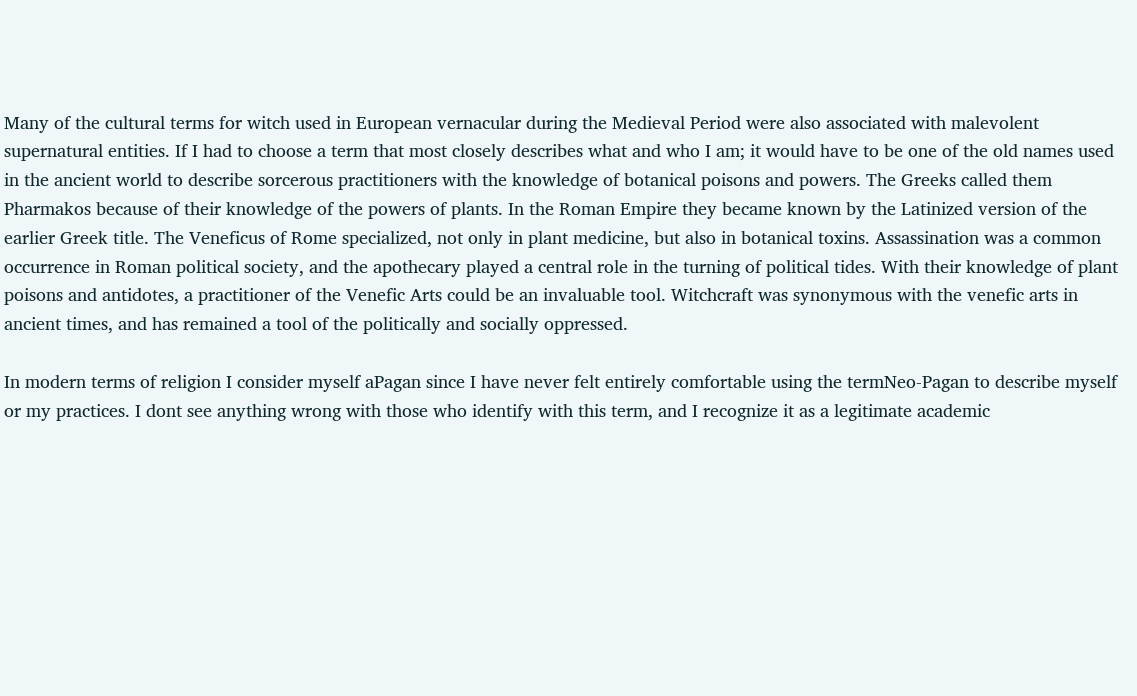Many of the cultural terms for witch used in European vernacular during the Medieval Period were also associated with malevolent supernatural entities. If I had to choose a term that most closely describes what and who I am; it would have to be one of the old names used in the ancient world to describe sorcerous practitioners with the knowledge of botanical poisons and powers. The Greeks called them Pharmakos because of their knowledge of the powers of plants. In the Roman Empire they became known by the Latinized version of the earlier Greek title. The Veneficus of Rome specialized, not only in plant medicine, but also in botanical toxins. Assassination was a common occurrence in Roman political society, and the apothecary played a central role in the turning of political tides. With their knowledge of plant poisons and antidotes, a practitioner of the Venefic Arts could be an invaluable tool. Witchcraft was synonymous with the venefic arts in ancient times, and has remained a tool of the politically and socially oppressed.

In modern terms of religion I consider myself aPagan since I have never felt entirely comfortable using the termNeo-Pagan to describe myself or my practices. I dont see anything wrong with those who identify with this term, and I recognize it as a legitimate academic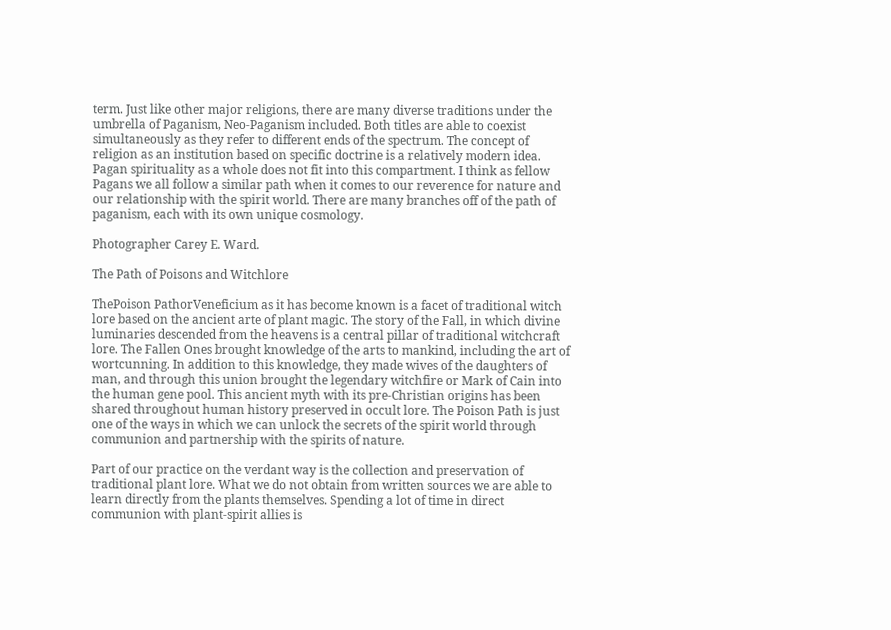term. Just like other major religions, there are many diverse traditions under the umbrella of Paganism, Neo-Paganism included. Both titles are able to coexist simultaneously as they refer to different ends of the spectrum. The concept of religion as an institution based on specific doctrine is a relatively modern idea. Pagan spirituality as a whole does not fit into this compartment. I think as fellow Pagans we all follow a similar path when it comes to our reverence for nature and our relationship with the spirit world. There are many branches off of the path of paganism, each with its own unique cosmology.

Photographer Carey E. Ward.

The Path of Poisons and Witchlore

ThePoison PathorVeneficium as it has become known is a facet of traditional witch lore based on the ancient arte of plant magic. The story of the Fall, in which divine luminaries descended from the heavens is a central pillar of traditional witchcraft lore. The Fallen Ones brought knowledge of the arts to mankind, including the art of wortcunning. In addition to this knowledge, they made wives of the daughters of man, and through this union brought the legendary witchfire or Mark of Cain into the human gene pool. This ancient myth with its pre-Christian origins has been shared throughout human history preserved in occult lore. The Poison Path is just one of the ways in which we can unlock the secrets of the spirit world through communion and partnership with the spirits of nature.

Part of our practice on the verdant way is the collection and preservation of traditional plant lore. What we do not obtain from written sources we are able to learn directly from the plants themselves. Spending a lot of time in direct communion with plant-spirit allies is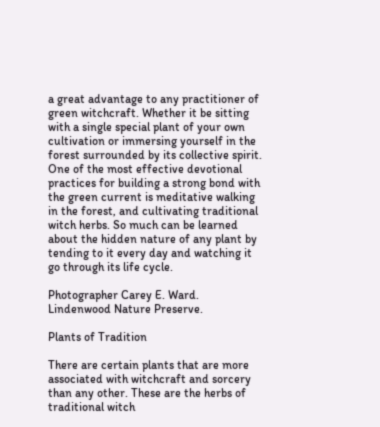a great advantage to any practitioner of green witchcraft. Whether it be sitting with a single special plant of your own cultivation or immersing yourself in the forest surrounded by its collective spirit. One of the most effective devotional practices for building a strong bond with the green current is meditative walking in the forest, and cultivating traditional witch herbs. So much can be learned about the hidden nature of any plant by tending to it every day and watching it go through its life cycle.

Photographer Carey E. Ward. Lindenwood Nature Preserve.

Plants of Tradition

There are certain plants that are more associated with witchcraft and sorcery than any other. These are the herbs of traditional witch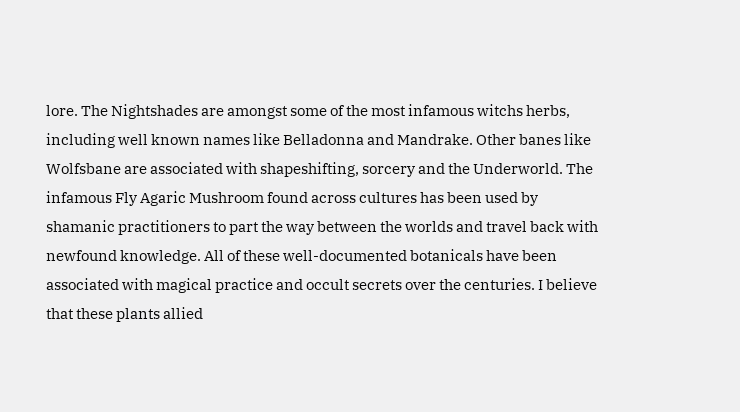lore. The Nightshades are amongst some of the most infamous witchs herbs, including well known names like Belladonna and Mandrake. Other banes like Wolfsbane are associated with shapeshifting, sorcery and the Underworld. The infamous Fly Agaric Mushroom found across cultures has been used by shamanic practitioners to part the way between the worlds and travel back with newfound knowledge. All of these well-documented botanicals have been associated with magical practice and occult secrets over the centuries. I believe that these plants allied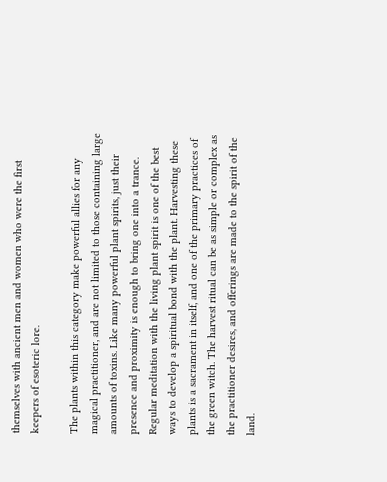themselves with ancient men and women who were the first keepers of esoteric lore.

The plants within this category make powerful allies for any magical practitioner, and are not limited to those containing large amounts of toxins. Like many powerful plant spirits, just their presence and proximity is enough to bring one into a trance. Regular meditation with the living plant spirit is one of the best ways to develop a spiritual bond with the plant. Harvesting these plants is a sacrament in itself, and one of the primary practices of the green witch. The harvest ritual can be as simple or complex as the practitioner desires, and offerings are made to the spirit of the land.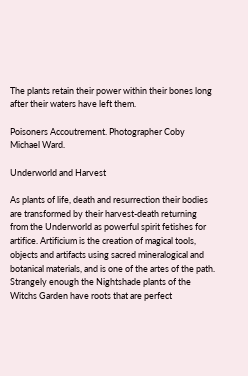The plants retain their power within their bones long after their waters have left them.

Poisoners Accoutrement. Photographer Coby Michael Ward.

Underworld and Harvest

As plants of life, death and resurrection their bodies are transformed by their harvest-death returning from the Underworld as powerful spirit fetishes for artifice. Artificium is the creation of magical tools, objects and artifacts using sacred mineralogical and botanical materials, and is one of the artes of the path. Strangely enough the Nightshade plants of the Witchs Garden have roots that are perfect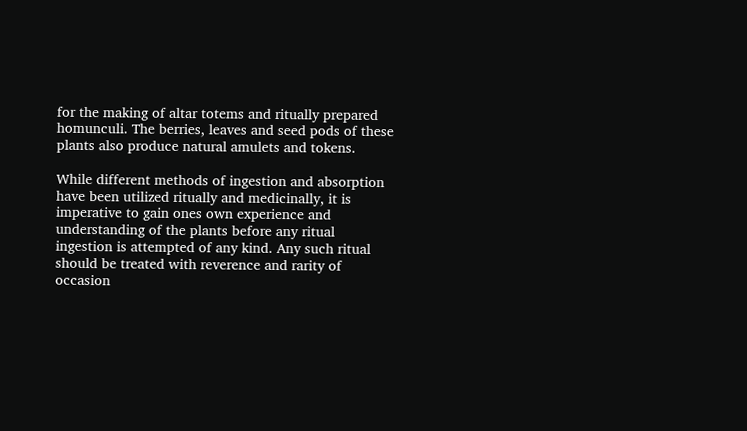for the making of altar totems and ritually prepared homunculi. The berries, leaves and seed pods of these plants also produce natural amulets and tokens.

While different methods of ingestion and absorption have been utilized ritually and medicinally, it is imperative to gain ones own experience and understanding of the plants before any ritual ingestion is attempted of any kind. Any such ritual should be treated with reverence and rarity of occasion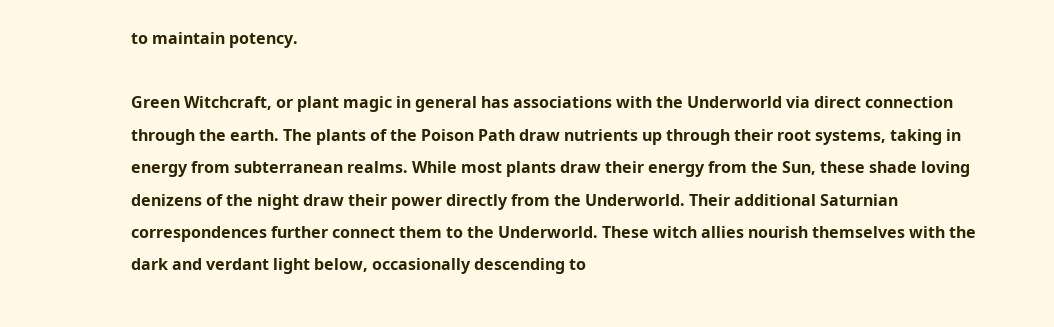to maintain potency.

Green Witchcraft, or plant magic in general has associations with the Underworld via direct connection through the earth. The plants of the Poison Path draw nutrients up through their root systems, taking in energy from subterranean realms. While most plants draw their energy from the Sun, these shade loving denizens of the night draw their power directly from the Underworld. Their additional Saturnian correspondences further connect them to the Underworld. These witch allies nourish themselves with the dark and verdant light below, occasionally descending to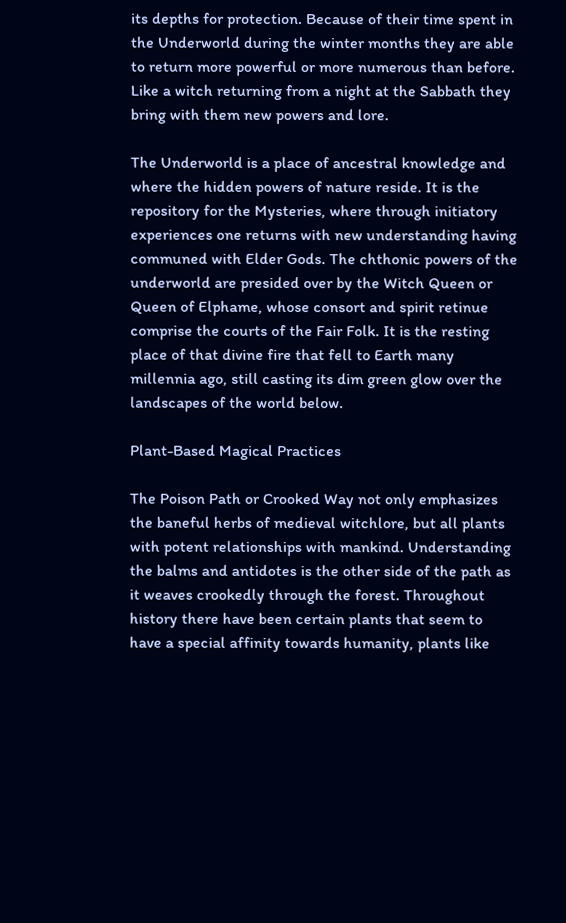its depths for protection. Because of their time spent in the Underworld during the winter months they are able to return more powerful or more numerous than before. Like a witch returning from a night at the Sabbath they bring with them new powers and lore.

The Underworld is a place of ancestral knowledge and where the hidden powers of nature reside. It is the repository for the Mysteries, where through initiatory experiences one returns with new understanding having communed with Elder Gods. The chthonic powers of the underworld are presided over by the Witch Queen or Queen of Elphame, whose consort and spirit retinue comprise the courts of the Fair Folk. It is the resting place of that divine fire that fell to Earth many millennia ago, still casting its dim green glow over the landscapes of the world below.

Plant-Based Magical Practices

The Poison Path or Crooked Way not only emphasizes the baneful herbs of medieval witchlore, but all plants with potent relationships with mankind. Understanding the balms and antidotes is the other side of the path as it weaves crookedly through the forest. Throughout history there have been certain plants that seem to have a special affinity towards humanity, plants like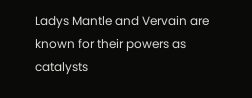Ladys Mantle and Vervain are known for their powers as catalysts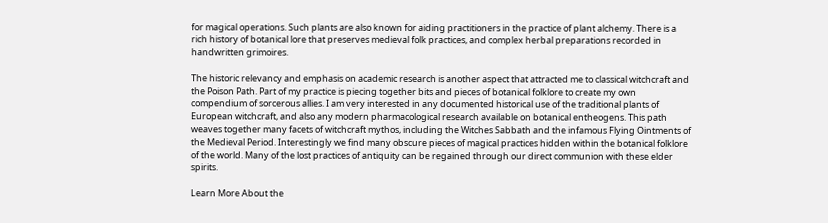for magical operations. Such plants are also known for aiding practitioners in the practice of plant alchemy. There is a rich history of botanical lore that preserves medieval folk practices, and complex herbal preparations recorded in handwritten grimoires.

The historic relevancy and emphasis on academic research is another aspect that attracted me to classical witchcraft and the Poison Path. Part of my practice is piecing together bits and pieces of botanical folklore to create my own compendium of sorcerous allies. I am very interested in any documented historical use of the traditional plants of European witchcraft, and also any modern pharmacological research available on botanical entheogens. This path weaves together many facets of witchcraft mythos, including the Witches Sabbath and the infamous Flying Ointments of the Medieval Period. Interestingly we find many obscure pieces of magical practices hidden within the botanical folklore of the world. Many of the lost practices of antiquity can be regained through our direct communion with these elder spirits.

Learn More About the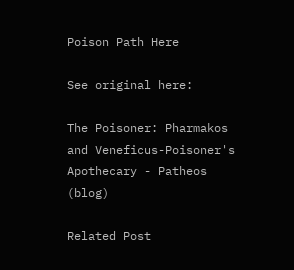Poison Path Here

See original here:

The Poisoner: Pharmakos and Veneficus-Poisoner's Apothecary - Patheos (blog)

Related Post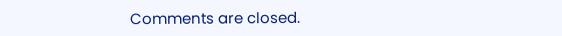Comments are closed.